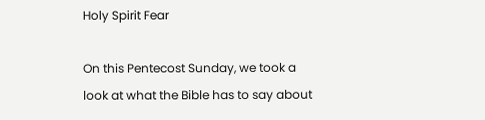Holy Spirit Fear

On this Pentecost Sunday, we took a look at what the Bible has to say about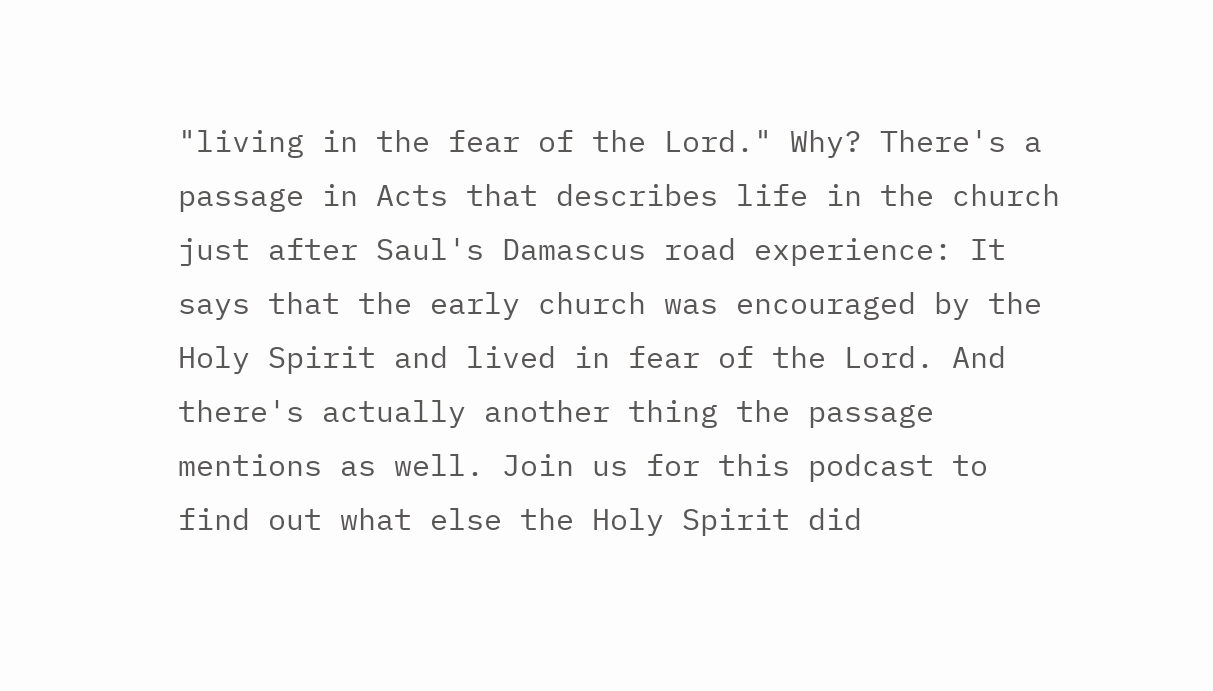"living in the fear of the Lord." Why? There's a passage in Acts that describes life in the church just after Saul's Damascus road experience: It says that the early church was encouraged by the Holy Spirit and lived in fear of the Lord. And there's actually another thing the passage mentions as well. Join us for this podcast to find out what else the Holy Spirit did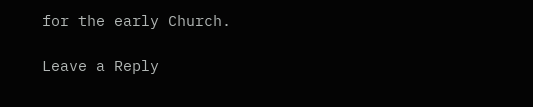for the early Church.

Leave a Reply